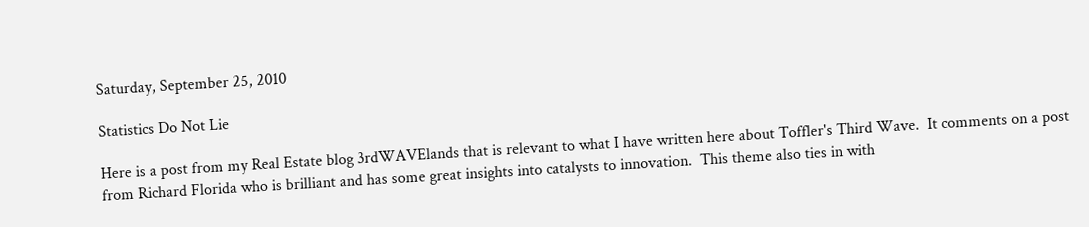Saturday, September 25, 2010

Statistics Do Not Lie

Here is a post from my Real Estate blog 3rdWAVElands that is relevant to what I have written here about Toffler's Third Wave.  It comments on a post from Richard Florida who is brilliant and has some great insights into catalysts to innovation.  This theme also ties in with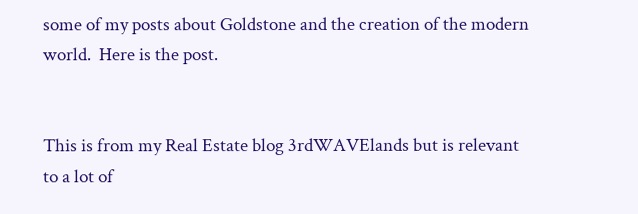some of my posts about Goldstone and the creation of the modern world.  Here is the post.


This is from my Real Estate blog 3rdWAVElands but is relevant to a lot of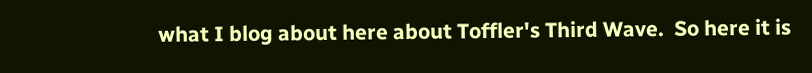what I blog about here about Toffler's Third Wave.  So here it is